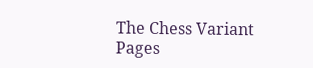The Chess Variant Pages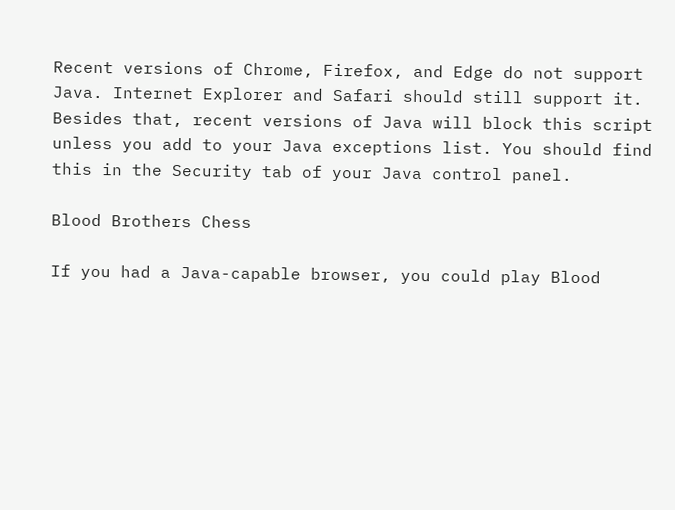Recent versions of Chrome, Firefox, and Edge do not support Java. Internet Explorer and Safari should still support it. Besides that, recent versions of Java will block this script unless you add to your Java exceptions list. You should find this in the Security tab of your Java control panel.

Blood Brothers Chess

If you had a Java-capable browser, you could play Blood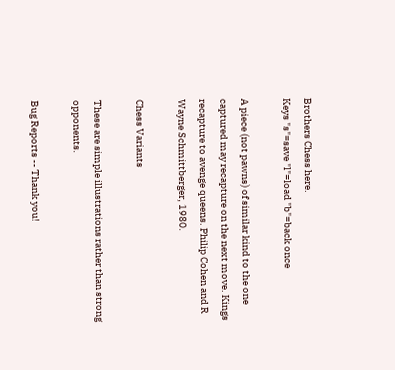Brothers Chess here.
Keys "s"=save "l"=load "b"=back once

A piece (not pawns) of similar kind to the one captured may recapture on the next move. Kings recapture to avenge queens. Philip Cohen and R Wayne Schmittberger, 1980.

Chess Variants

These are simple illustrations rather than strong opponents.

Bug Reports -- Thank you!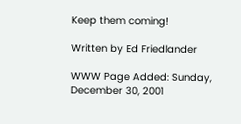Keep them coming!

Written by Ed Friedlander

WWW Page Added: Sunday, December 30, 2001